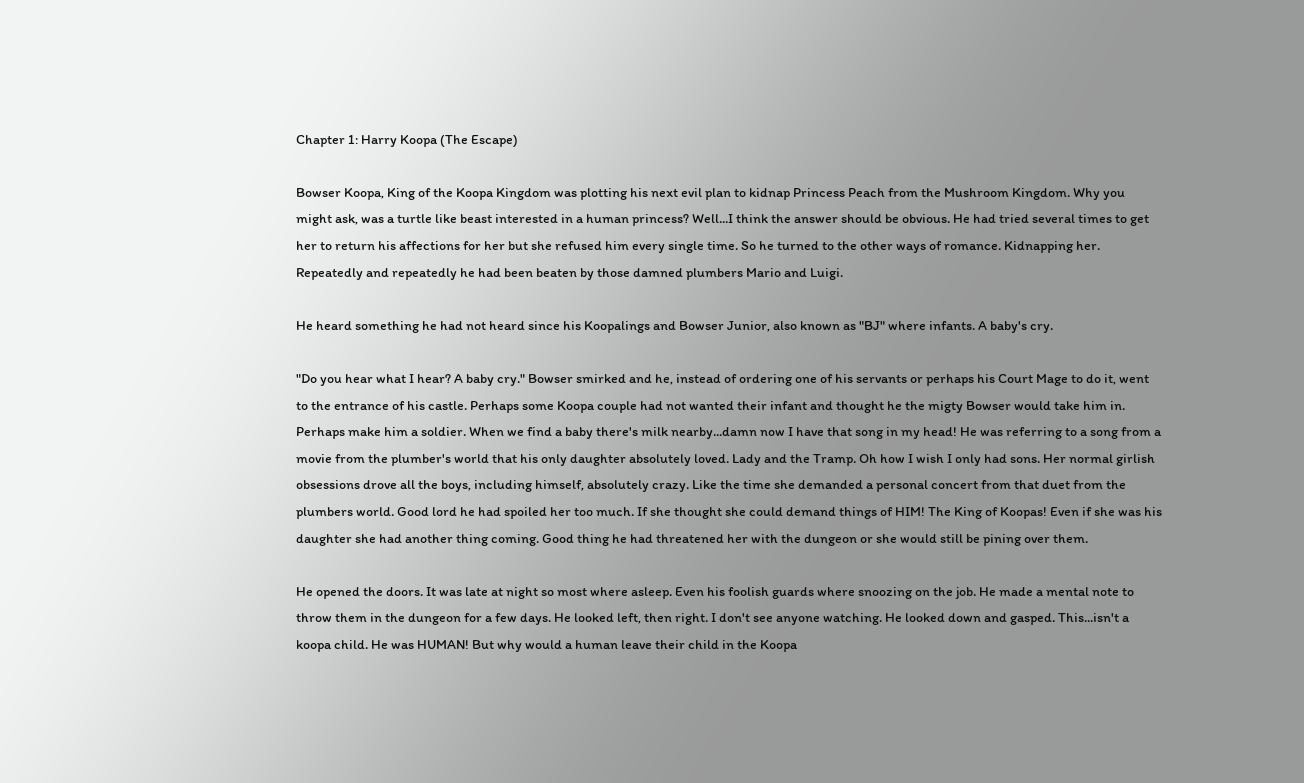Chapter 1: Harry Koopa (The Escape)

Bowser Koopa, King of the Koopa Kingdom was plotting his next evil plan to kidnap Princess Peach from the Mushroom Kingdom. Why you might ask, was a turtle like beast interested in a human princess? Well...I think the answer should be obvious. He had tried several times to get her to return his affections for her but she refused him every single time. So he turned to the other ways of romance. Kidnapping her. Repeatedly and repeatedly he had been beaten by those damned plumbers Mario and Luigi.

He heard something he had not heard since his Koopalings and Bowser Junior, also known as "BJ" where infants. A baby's cry.

"Do you hear what I hear? A baby cry." Bowser smirked and he, instead of ordering one of his servants or perhaps his Court Mage to do it, went to the entrance of his castle. Perhaps some Koopa couple had not wanted their infant and thought he the migty Bowser would take him in. Perhaps make him a soldier. When we find a baby there's milk nearby...damn now I have that song in my head! He was referring to a song from a movie from the plumber's world that his only daughter absolutely loved. Lady and the Tramp. Oh how I wish I only had sons. Her normal girlish obsessions drove all the boys, including himself, absolutely crazy. Like the time she demanded a personal concert from that duet from the plumbers world. Good lord he had spoiled her too much. If she thought she could demand things of HIM! The King of Koopas! Even if she was his daughter she had another thing coming. Good thing he had threatened her with the dungeon or she would still be pining over them.

He opened the doors. It was late at night so most where asleep. Even his foolish guards where snoozing on the job. He made a mental note to throw them in the dungeon for a few days. He looked left, then right. I don't see anyone watching. He looked down and gasped. This...isn't a koopa child. He was HUMAN! But why would a human leave their child in the Koopa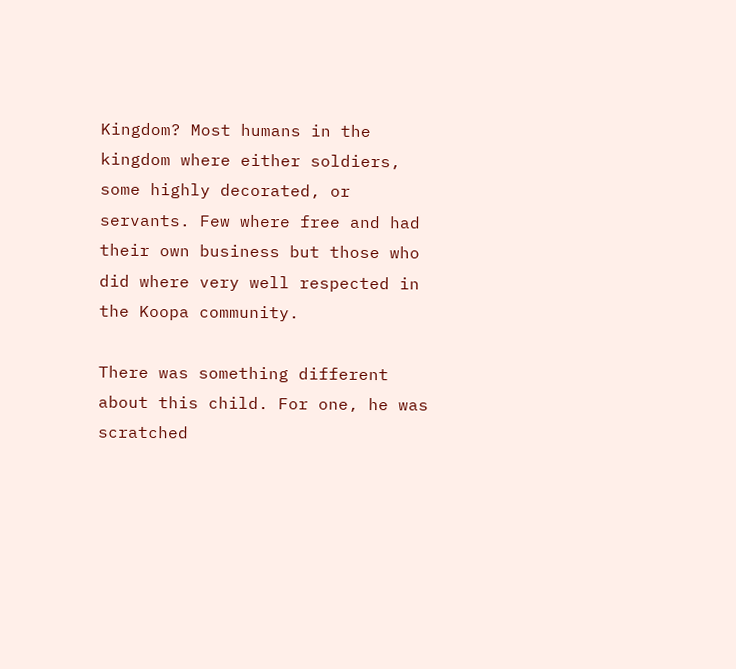Kingdom? Most humans in the kingdom where either soldiers, some highly decorated, or servants. Few where free and had their own business but those who did where very well respected in the Koopa community.

There was something different about this child. For one, he was scratched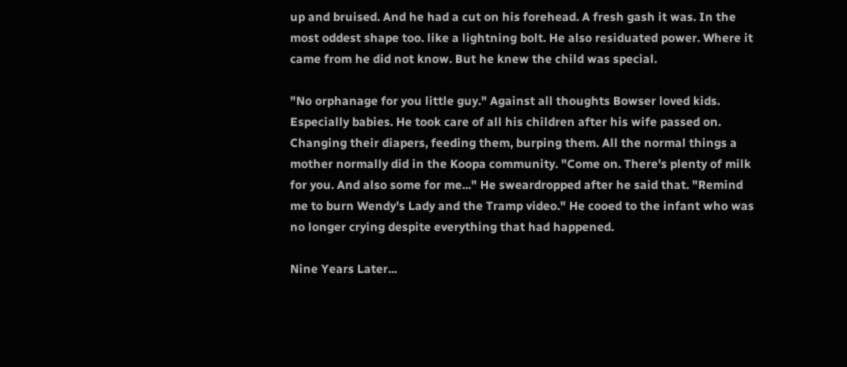up and bruised. And he had a cut on his forehead. A fresh gash it was. In the most oddest shape too. like a lightning bolt. He also residuated power. Where it came from he did not know. But he knew the child was special.

"No orphanage for you little guy." Against all thoughts Bowser loved kids. Especially babies. He took care of all his children after his wife passed on. Changing their diapers, feeding them, burping them. All the normal things a mother normally did in the Koopa community. "Come on. There's plenty of milk for you. And also some for me..." He sweardropped after he said that. "Remind me to burn Wendy's Lady and the Tramp video." He cooed to the infant who was no longer crying despite everything that had happened.

Nine Years Later...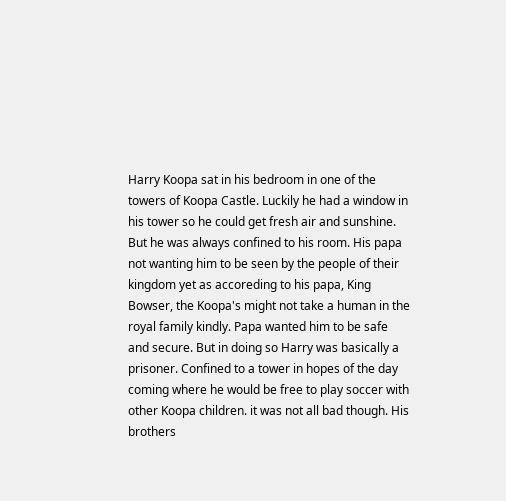Harry Koopa sat in his bedroom in one of the towers of Koopa Castle. Luckily he had a window in his tower so he could get fresh air and sunshine. But he was always confined to his room. His papa not wanting him to be seen by the people of their kingdom yet as accoreding to his papa, King Bowser, the Koopa's might not take a human in the royal family kindly. Papa wanted him to be safe and secure. But in doing so Harry was basically a prisoner. Confined to a tower in hopes of the day coming where he would be free to play soccer with other Koopa children. it was not all bad though. His brothers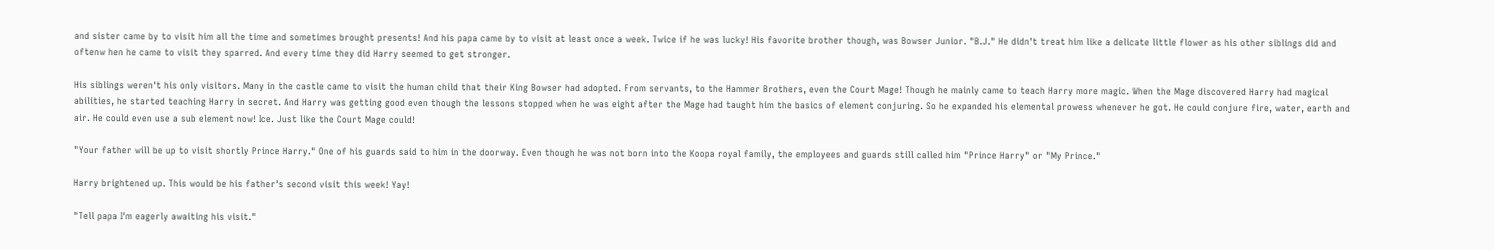and sister came by to visit him all the time and sometimes brought presents! And his papa came by to visit at least once a week. Twice if he was lucky! His favorite brother though, was Bowser Junior. "B.J." He didn't treat him like a delicate little flower as his other siblings did and oftenw hen he came to visit they sparred. And every time they did Harry seemed to get stronger.

His siblings weren't his only visitors. Many in the castle came to visit the human child that their King Bowser had adopted. From servants, to the Hammer Brothers, even the Court Mage! Though he mainly came to teach Harry more magic. When the Mage discovered Harry had magical abilities, he started teaching Harry in secret. And Harry was getting good even though the lessons stopped when he was eight after the Mage had taught him the basics of element conjuring. So he expanded his elemental prowess whenever he got. He could conjure fire, water, earth and air. He could even use a sub element now! Ice. Just like the Court Mage could!

"Your father will be up to visit shortly Prince Harry." One of his guards said to him in the doorway. Even though he was not born into the Koopa royal family, the employees and guards still called him "Prince Harry" or "My Prince."

Harry brightened up. This would be his father's second visit this week! Yay!

"Tell papa I'm eagerly awaiting his visit."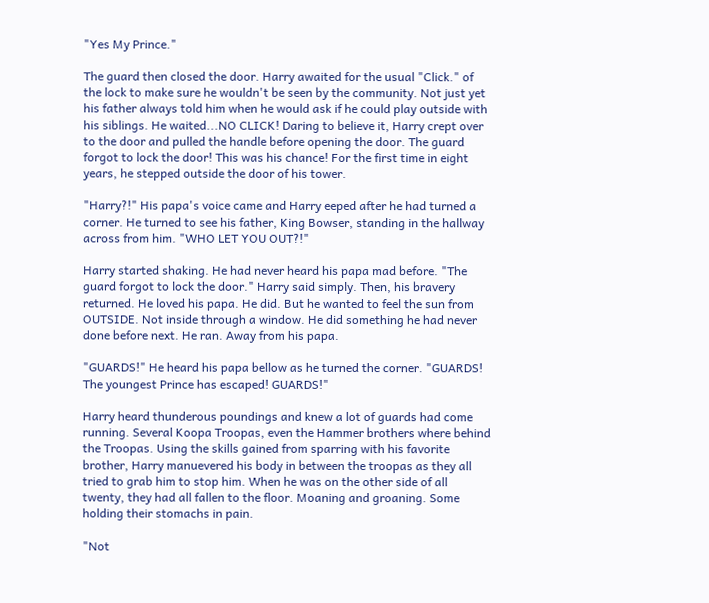"Yes My Prince."

The guard then closed the door. Harry awaited for the usual "Click." of the lock to make sure he wouldn't be seen by the community. Not just yet his father always told him when he would ask if he could play outside with his siblings. He waited...NO CLICK! Daring to believe it, Harry crept over to the door and pulled the handle before opening the door. The guard forgot to lock the door! This was his chance! For the first time in eight years, he stepped outside the door of his tower.

"Harry?!" His papa's voice came and Harry eeped after he had turned a corner. He turned to see his father, King Bowser, standing in the hallway across from him. "WHO LET YOU OUT?!"

Harry started shaking. He had never heard his papa mad before. "The guard forgot to lock the door." Harry said simply. Then, his bravery returned. He loved his papa. He did. But he wanted to feel the sun from OUTSIDE. Not inside through a window. He did something he had never done before next. He ran. Away from his papa.

"GUARDS!" He heard his papa bellow as he turned the corner. "GUARDS! The youngest Prince has escaped! GUARDS!"

Harry heard thunderous poundings and knew a lot of guards had come running. Several Koopa Troopas, even the Hammer brothers where behind the Troopas. Using the skills gained from sparring with his favorite brother, Harry manuevered his body in between the troopas as they all tried to grab him to stop him. When he was on the other side of all twenty, they had all fallen to the floor. Moaning and groaning. Some holding their stomachs in pain.

"Not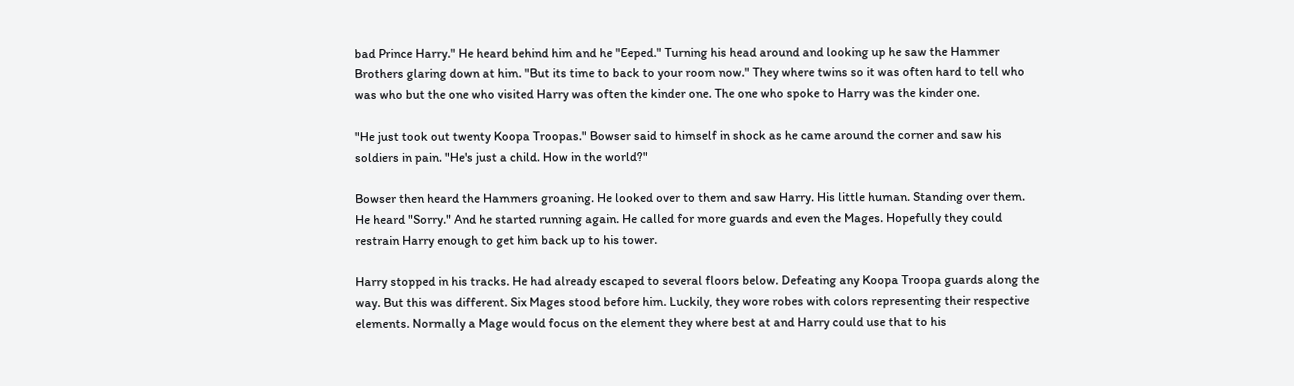bad Prince Harry." He heard behind him and he "Eeped." Turning his head around and looking up he saw the Hammer Brothers glaring down at him. "But its time to back to your room now." They where twins so it was often hard to tell who was who but the one who visited Harry was often the kinder one. The one who spoke to Harry was the kinder one.

"He just took out twenty Koopa Troopas." Bowser said to himself in shock as he came around the corner and saw his soldiers in pain. "He's just a child. How in the world?"

Bowser then heard the Hammers groaning. He looked over to them and saw Harry. His little human. Standing over them. He heard "Sorry." And he started running again. He called for more guards and even the Mages. Hopefully they could restrain Harry enough to get him back up to his tower.

Harry stopped in his tracks. He had already escaped to several floors below. Defeating any Koopa Troopa guards along the way. But this was different. Six Mages stood before him. Luckily, they wore robes with colors representing their respective elements. Normally a Mage would focus on the element they where best at and Harry could use that to his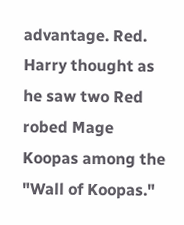advantage. Red. Harry thought as he saw two Red robed Mage Koopas among the "Wall of Koopas."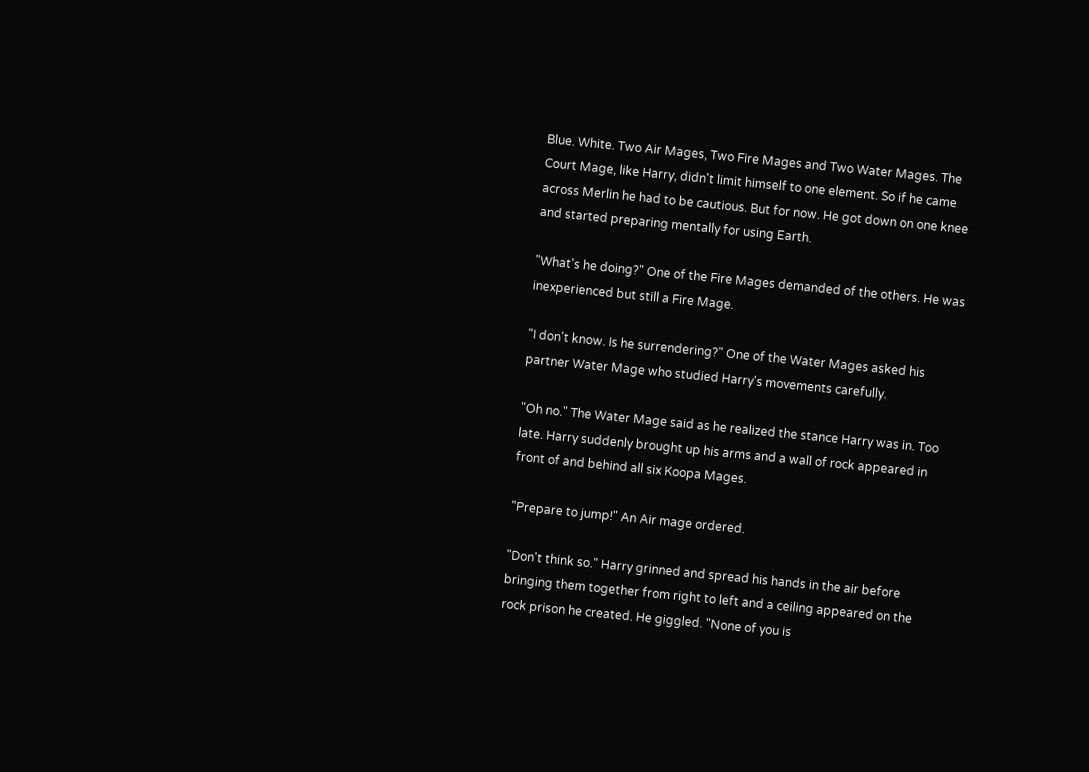Blue. White. Two Air Mages, Two Fire Mages and Two Water Mages. The Court Mage, like Harry, didn't limit himself to one element. So if he came across Merlin he had to be cautious. But for now. He got down on one knee and started preparing mentally for using Earth.

"What's he doing?" One of the Fire Mages demanded of the others. He was inexperienced but still a Fire Mage.

"I don't know. Is he surrendering?" One of the Water Mages asked his partner Water Mage who studied Harry's movements carefully.

"Oh no." The Water Mage said as he realized the stance Harry was in. Too late. Harry suddenly brought up his arms and a wall of rock appeared in front of and behind all six Koopa Mages.

"Prepare to jump!" An Air mage ordered.

"Don't think so." Harry grinned and spread his hands in the air before bringing them together from right to left and a ceiling appeared on the rock prison he created. He giggled. "None of you is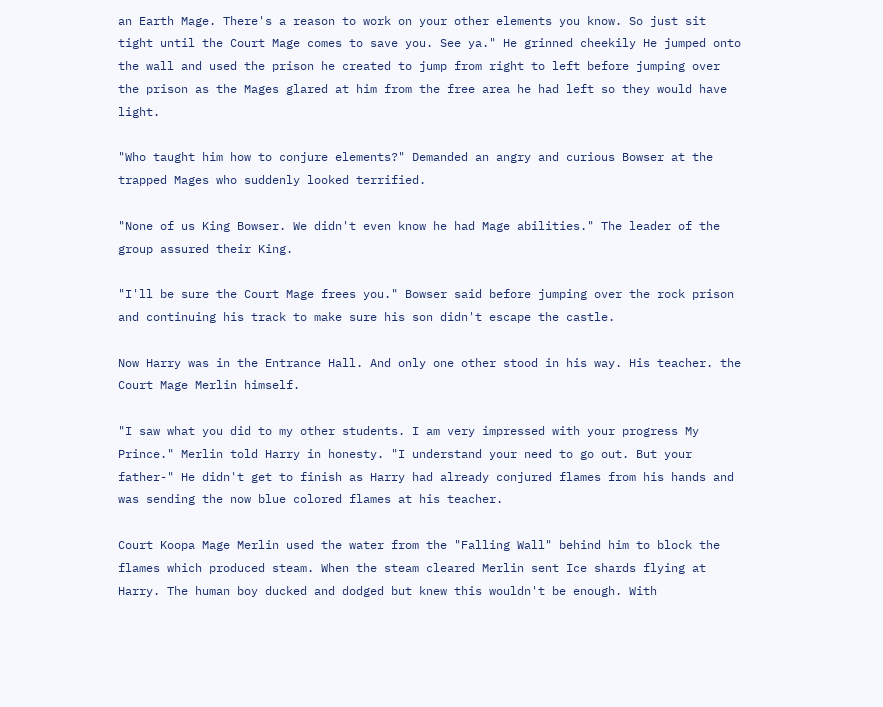an Earth Mage. There's a reason to work on your other elements you know. So just sit tight until the Court Mage comes to save you. See ya." He grinned cheekily He jumped onto the wall and used the prison he created to jump from right to left before jumping over the prison as the Mages glared at him from the free area he had left so they would have light.

"Who taught him how to conjure elements?" Demanded an angry and curious Bowser at the trapped Mages who suddenly looked terrified.

"None of us King Bowser. We didn't even know he had Mage abilities." The leader of the group assured their King.

"I'll be sure the Court Mage frees you." Bowser said before jumping over the rock prison and continuing his track to make sure his son didn't escape the castle.

Now Harry was in the Entrance Hall. And only one other stood in his way. His teacher. the Court Mage Merlin himself.

"I saw what you did to my other students. I am very impressed with your progress My Prince." Merlin told Harry in honesty. "I understand your need to go out. But your father-" He didn't get to finish as Harry had already conjured flames from his hands and was sending the now blue colored flames at his teacher.

Court Koopa Mage Merlin used the water from the "Falling Wall" behind him to block the flames which produced steam. When the steam cleared Merlin sent Ice shards flying at Harry. The human boy ducked and dodged but knew this wouldn't be enough. With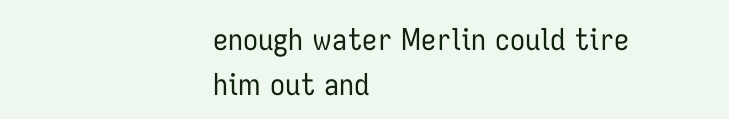enough water Merlin could tire him out and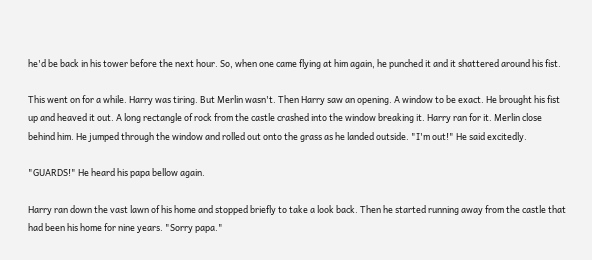he'd be back in his tower before the next hour. So, when one came flying at him again, he punched it and it shattered around his fist.

This went on for a while. Harry was tiring. But Merlin wasn't. Then Harry saw an opening. A window to be exact. He brought his fist up and heaved it out. A long rectangle of rock from the castle crashed into the window breaking it. Harry ran for it. Merlin close behind him. He jumped through the window and rolled out onto the grass as he landed outside. "I'm out!" He said excitedly.

"GUARDS!" He heard his papa bellow again.

Harry ran down the vast lawn of his home and stopped briefly to take a look back. Then he started running away from the castle that had been his home for nine years. "Sorry papa."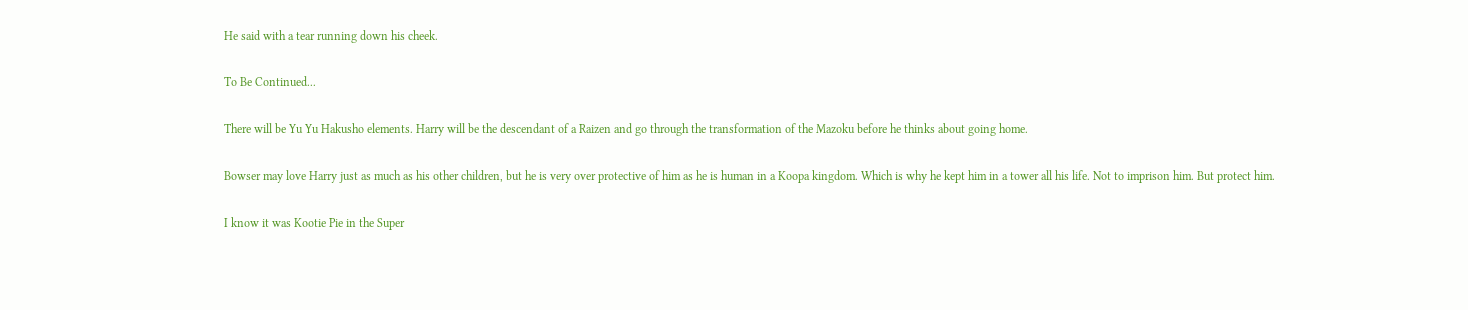He said with a tear running down his cheek.

To Be Continued...

There will be Yu Yu Hakusho elements. Harry will be the descendant of a Raizen and go through the transformation of the Mazoku before he thinks about going home.

Bowser may love Harry just as much as his other children, but he is very over protective of him as he is human in a Koopa kingdom. Which is why he kept him in a tower all his life. Not to imprison him. But protect him.

I know it was Kootie Pie in the Super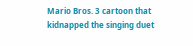Mario Bros. 3 cartoon that kidnapped the singing duet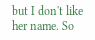but I don't like her name. So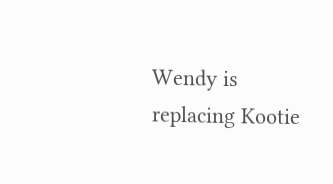Wendy is replacing Kootie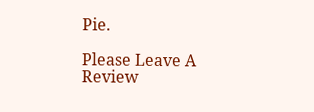Pie.

Please Leave A Review